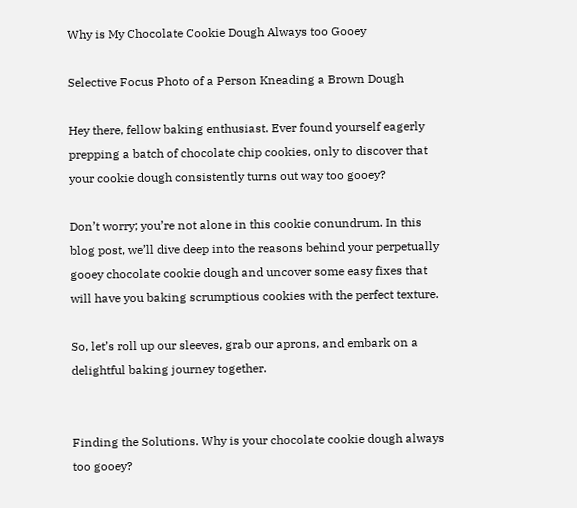Why is My Chocolate Cookie Dough Always too Gooey

Selective Focus Photo of a Person Kneading a Brown Dough

Hey there, fellow baking enthusiast. Ever found yourself eagerly prepping a batch of chocolate chip cookies, only to discover that your cookie dough consistently turns out way too gooey?

Don’t worry; you’re not alone in this cookie conundrum. In this blog post, we’ll dive deep into the reasons behind your perpetually gooey chocolate cookie dough and uncover some easy fixes that will have you baking scrumptious cookies with the perfect texture.

So, let’s roll up our sleeves, grab our aprons, and embark on a delightful baking journey together.


Finding the Solutions. Why is your chocolate cookie dough always too gooey?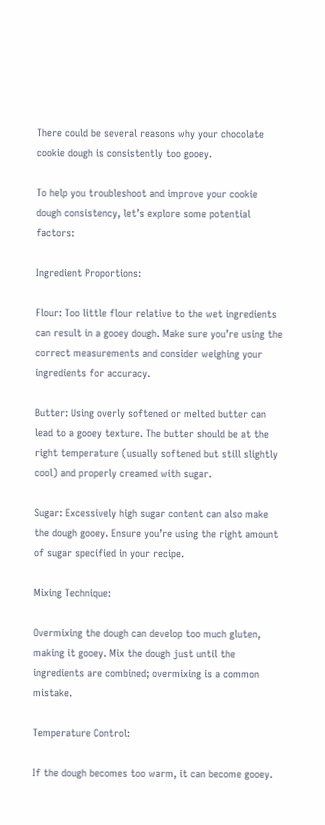There could be several reasons why your chocolate cookie dough is consistently too gooey.

To help you troubleshoot and improve your cookie dough consistency, let’s explore some potential factors:

Ingredient Proportions:

Flour: Too little flour relative to the wet ingredients can result in a gooey dough. Make sure you’re using the correct measurements and consider weighing your ingredients for accuracy.

Butter: Using overly softened or melted butter can lead to a gooey texture. The butter should be at the right temperature (usually softened but still slightly cool) and properly creamed with sugar.

Sugar: Excessively high sugar content can also make the dough gooey. Ensure you’re using the right amount of sugar specified in your recipe.

Mixing Technique:

Overmixing the dough can develop too much gluten, making it gooey. Mix the dough just until the ingredients are combined; overmixing is a common mistake.

Temperature Control:

If the dough becomes too warm, it can become gooey.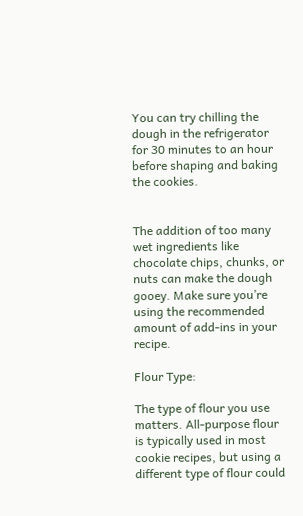You can try chilling the dough in the refrigerator for 30 minutes to an hour before shaping and baking the cookies.


The addition of too many wet ingredients like chocolate chips, chunks, or nuts can make the dough gooey. Make sure you’re using the recommended amount of add-ins in your recipe.

Flour Type:

The type of flour you use matters. All-purpose flour is typically used in most cookie recipes, but using a different type of flour could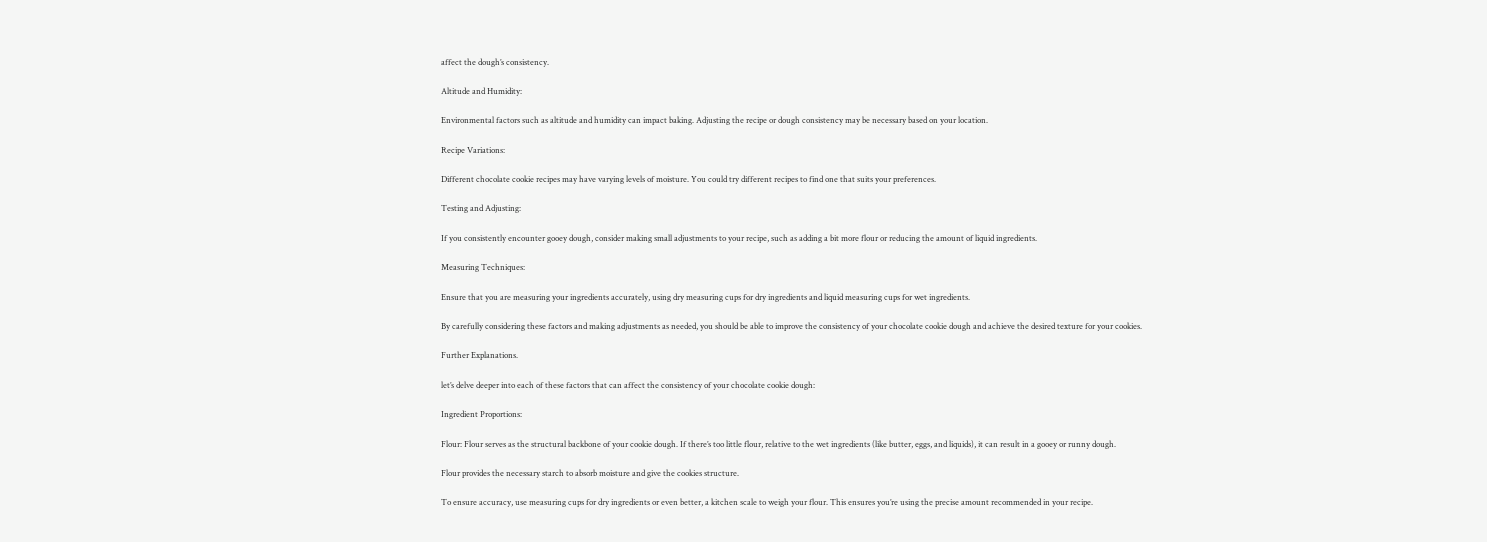affect the dough’s consistency.

Altitude and Humidity:

Environmental factors such as altitude and humidity can impact baking. Adjusting the recipe or dough consistency may be necessary based on your location.

Recipe Variations:

Different chocolate cookie recipes may have varying levels of moisture. You could try different recipes to find one that suits your preferences.

Testing and Adjusting:

If you consistently encounter gooey dough, consider making small adjustments to your recipe, such as adding a bit more flour or reducing the amount of liquid ingredients.

Measuring Techniques:

Ensure that you are measuring your ingredients accurately, using dry measuring cups for dry ingredients and liquid measuring cups for wet ingredients.

By carefully considering these factors and making adjustments as needed, you should be able to improve the consistency of your chocolate cookie dough and achieve the desired texture for your cookies.

Further Explanations.

let’s delve deeper into each of these factors that can affect the consistency of your chocolate cookie dough:

Ingredient Proportions:

Flour: Flour serves as the structural backbone of your cookie dough. If there’s too little flour, relative to the wet ingredients (like butter, eggs, and liquids), it can result in a gooey or runny dough.

Flour provides the necessary starch to absorb moisture and give the cookies structure.

To ensure accuracy, use measuring cups for dry ingredients or even better, a kitchen scale to weigh your flour. This ensures you’re using the precise amount recommended in your recipe.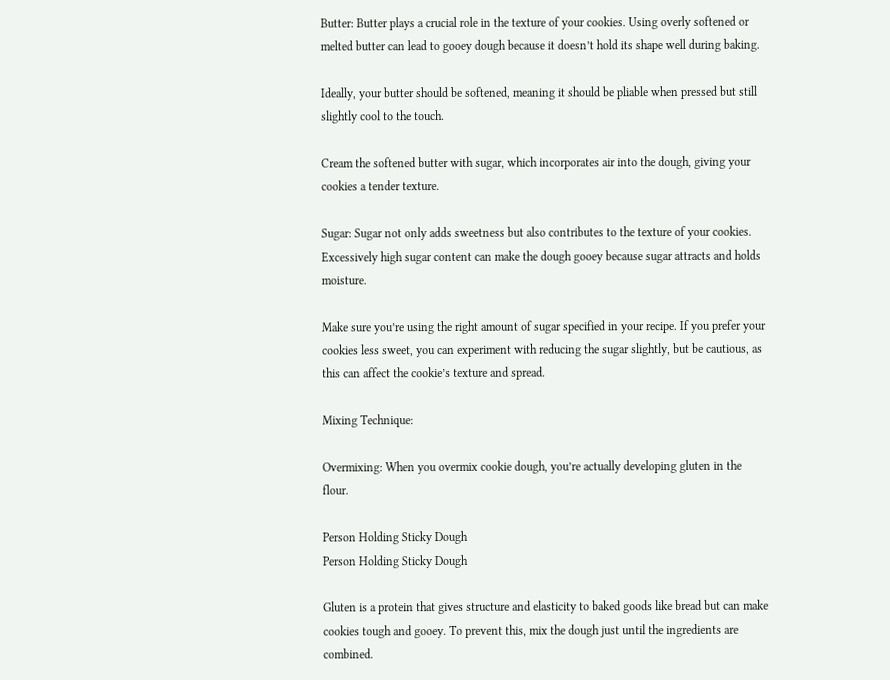Butter: Butter plays a crucial role in the texture of your cookies. Using overly softened or melted butter can lead to gooey dough because it doesn’t hold its shape well during baking.

Ideally, your butter should be softened, meaning it should be pliable when pressed but still slightly cool to the touch.

Cream the softened butter with sugar, which incorporates air into the dough, giving your cookies a tender texture.

Sugar: Sugar not only adds sweetness but also contributes to the texture of your cookies. Excessively high sugar content can make the dough gooey because sugar attracts and holds moisture.

Make sure you’re using the right amount of sugar specified in your recipe. If you prefer your cookies less sweet, you can experiment with reducing the sugar slightly, but be cautious, as this can affect the cookie’s texture and spread.

Mixing Technique:

Overmixing: When you overmix cookie dough, you’re actually developing gluten in the flour.

Person Holding Sticky Dough
Person Holding Sticky Dough

Gluten is a protein that gives structure and elasticity to baked goods like bread but can make cookies tough and gooey. To prevent this, mix the dough just until the ingredients are combined.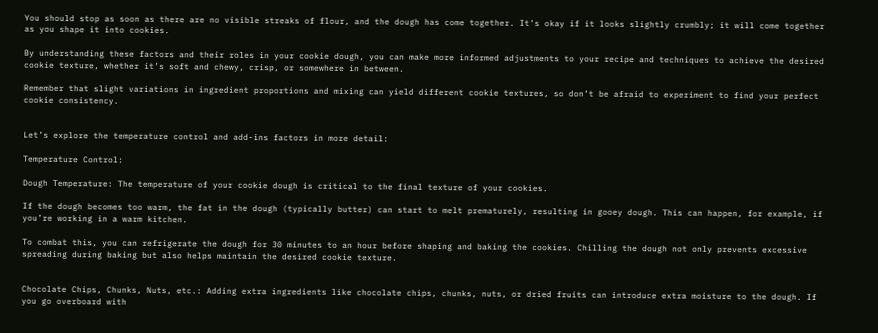You should stop as soon as there are no visible streaks of flour, and the dough has come together. It’s okay if it looks slightly crumbly; it will come together as you shape it into cookies.

By understanding these factors and their roles in your cookie dough, you can make more informed adjustments to your recipe and techniques to achieve the desired cookie texture, whether it’s soft and chewy, crisp, or somewhere in between.

Remember that slight variations in ingredient proportions and mixing can yield different cookie textures, so don’t be afraid to experiment to find your perfect cookie consistency.


Let’s explore the temperature control and add-ins factors in more detail:

Temperature Control:

Dough Temperature: The temperature of your cookie dough is critical to the final texture of your cookies.

If the dough becomes too warm, the fat in the dough (typically butter) can start to melt prematurely, resulting in gooey dough. This can happen, for example, if you’re working in a warm kitchen.

To combat this, you can refrigerate the dough for 30 minutes to an hour before shaping and baking the cookies. Chilling the dough not only prevents excessive spreading during baking but also helps maintain the desired cookie texture.


Chocolate Chips, Chunks, Nuts, etc.: Adding extra ingredients like chocolate chips, chunks, nuts, or dried fruits can introduce extra moisture to the dough. If you go overboard with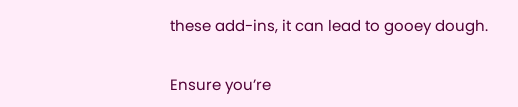these add-ins, it can lead to gooey dough.

Ensure you’re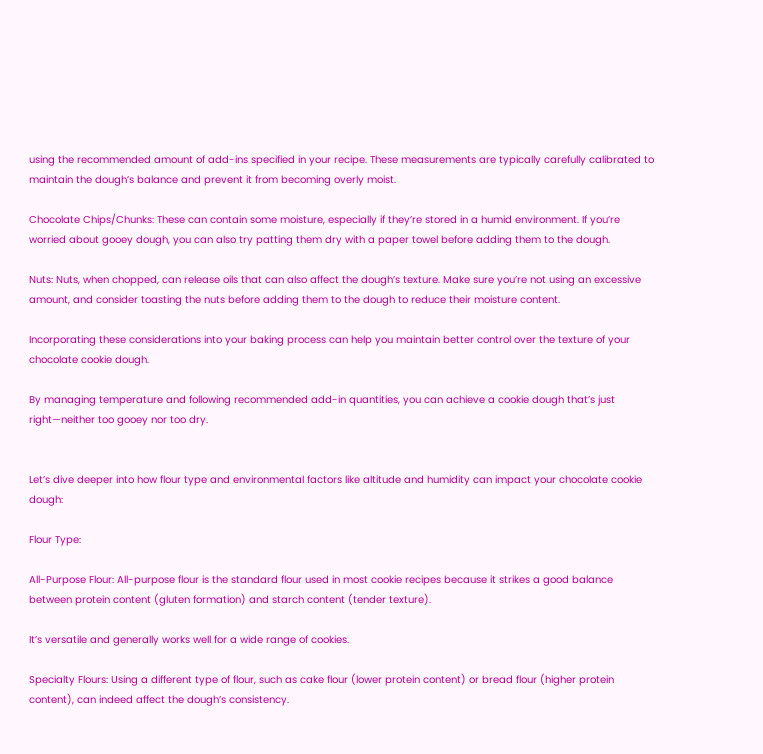using the recommended amount of add-ins specified in your recipe. These measurements are typically carefully calibrated to maintain the dough’s balance and prevent it from becoming overly moist.

Chocolate Chips/Chunks: These can contain some moisture, especially if they’re stored in a humid environment. If you’re worried about gooey dough, you can also try patting them dry with a paper towel before adding them to the dough.

Nuts: Nuts, when chopped, can release oils that can also affect the dough’s texture. Make sure you’re not using an excessive amount, and consider toasting the nuts before adding them to the dough to reduce their moisture content.

Incorporating these considerations into your baking process can help you maintain better control over the texture of your chocolate cookie dough.

By managing temperature and following recommended add-in quantities, you can achieve a cookie dough that’s just right—neither too gooey nor too dry.


Let’s dive deeper into how flour type and environmental factors like altitude and humidity can impact your chocolate cookie dough:

Flour Type:

All-Purpose Flour: All-purpose flour is the standard flour used in most cookie recipes because it strikes a good balance between protein content (gluten formation) and starch content (tender texture).

It’s versatile and generally works well for a wide range of cookies.

Specialty Flours: Using a different type of flour, such as cake flour (lower protein content) or bread flour (higher protein content), can indeed affect the dough’s consistency.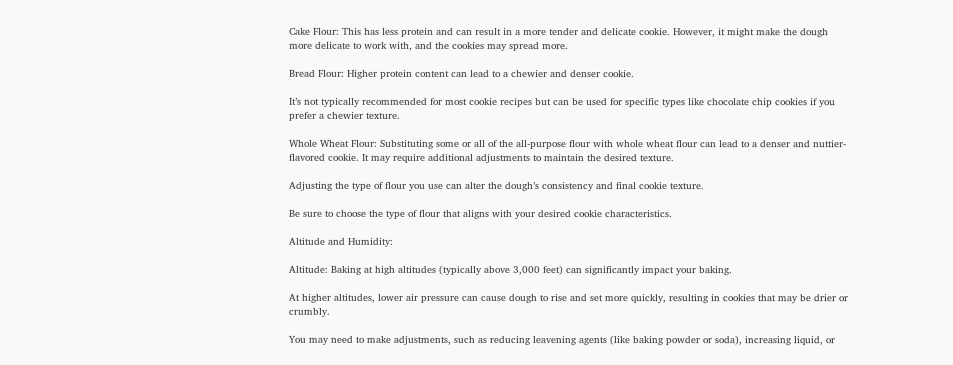Cake Flour: This has less protein and can result in a more tender and delicate cookie. However, it might make the dough more delicate to work with, and the cookies may spread more.

Bread Flour: Higher protein content can lead to a chewier and denser cookie.

It’s not typically recommended for most cookie recipes but can be used for specific types like chocolate chip cookies if you prefer a chewier texture.

Whole Wheat Flour: Substituting some or all of the all-purpose flour with whole wheat flour can lead to a denser and nuttier-flavored cookie. It may require additional adjustments to maintain the desired texture.

Adjusting the type of flour you use can alter the dough’s consistency and final cookie texture.

Be sure to choose the type of flour that aligns with your desired cookie characteristics.

Altitude and Humidity:

Altitude: Baking at high altitudes (typically above 3,000 feet) can significantly impact your baking.

At higher altitudes, lower air pressure can cause dough to rise and set more quickly, resulting in cookies that may be drier or crumbly.

You may need to make adjustments, such as reducing leavening agents (like baking powder or soda), increasing liquid, or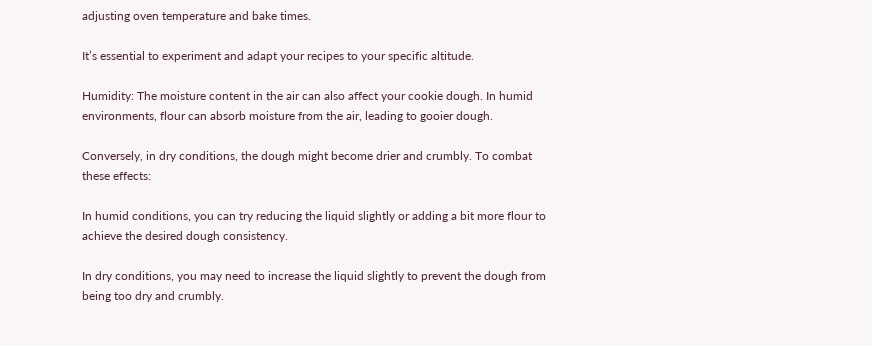adjusting oven temperature and bake times.

It’s essential to experiment and adapt your recipes to your specific altitude.

Humidity: The moisture content in the air can also affect your cookie dough. In humid environments, flour can absorb moisture from the air, leading to gooier dough.

Conversely, in dry conditions, the dough might become drier and crumbly. To combat these effects:

In humid conditions, you can try reducing the liquid slightly or adding a bit more flour to achieve the desired dough consistency.

In dry conditions, you may need to increase the liquid slightly to prevent the dough from being too dry and crumbly.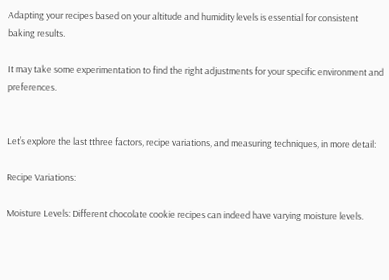Adapting your recipes based on your altitude and humidity levels is essential for consistent baking results.

It may take some experimentation to find the right adjustments for your specific environment and preferences.


Let’s explore the last tthree factors, recipe variations, and measuring techniques, in more detail:

Recipe Variations:

Moisture Levels: Different chocolate cookie recipes can indeed have varying moisture levels.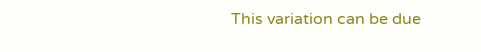This variation can be due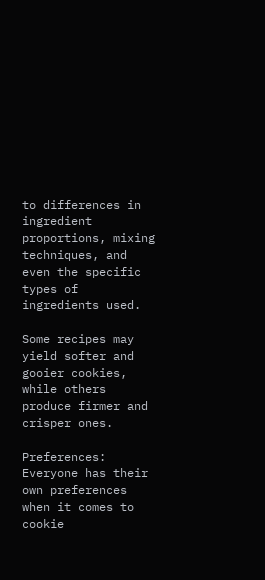to differences in ingredient proportions, mixing techniques, and even the specific types of ingredients used.

Some recipes may yield softer and gooier cookies, while others produce firmer and crisper ones.

Preferences: Everyone has their own preferences when it comes to cookie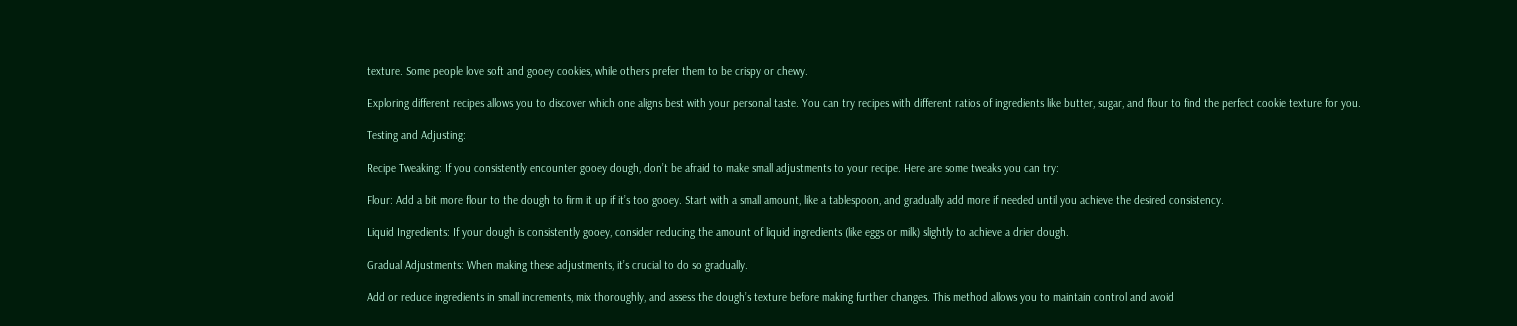texture. Some people love soft and gooey cookies, while others prefer them to be crispy or chewy.

Exploring different recipes allows you to discover which one aligns best with your personal taste. You can try recipes with different ratios of ingredients like butter, sugar, and flour to find the perfect cookie texture for you.

Testing and Adjusting:

Recipe Tweaking: If you consistently encounter gooey dough, don’t be afraid to make small adjustments to your recipe. Here are some tweaks you can try:

Flour: Add a bit more flour to the dough to firm it up if it’s too gooey. Start with a small amount, like a tablespoon, and gradually add more if needed until you achieve the desired consistency.

Liquid Ingredients: If your dough is consistently gooey, consider reducing the amount of liquid ingredients (like eggs or milk) slightly to achieve a drier dough.

Gradual Adjustments: When making these adjustments, it’s crucial to do so gradually.

Add or reduce ingredients in small increments, mix thoroughly, and assess the dough’s texture before making further changes. This method allows you to maintain control and avoid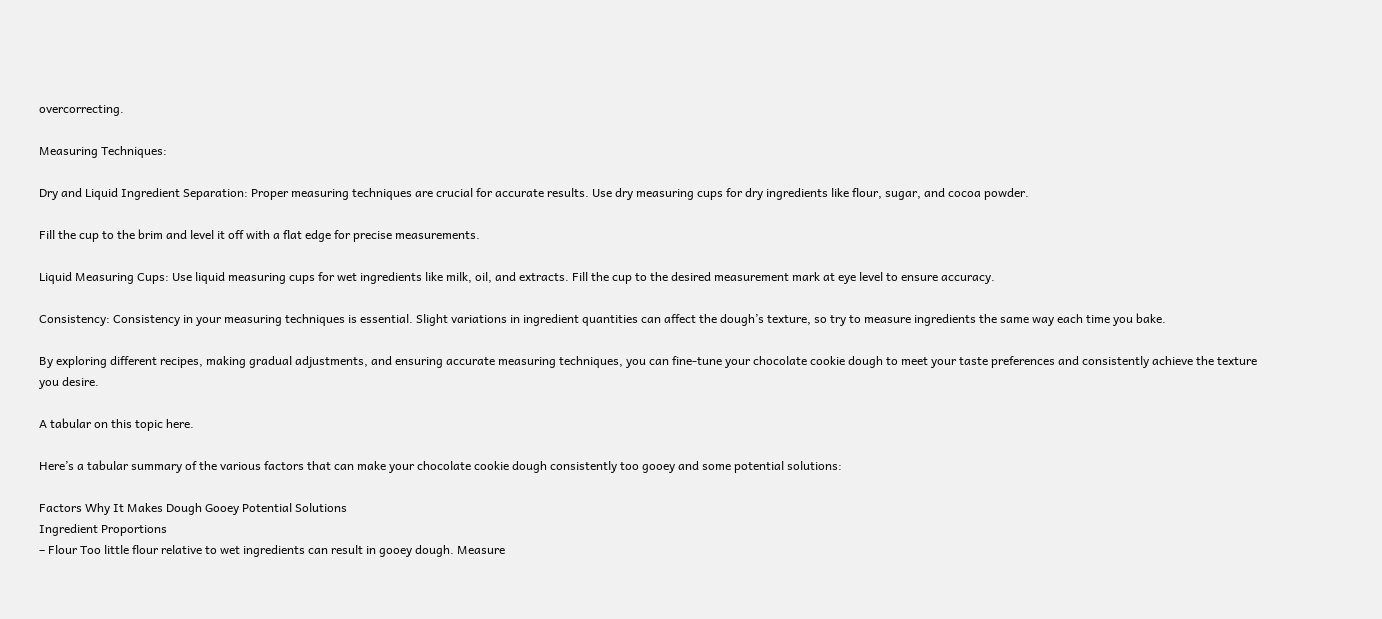overcorrecting.

Measuring Techniques:

Dry and Liquid Ingredient Separation: Proper measuring techniques are crucial for accurate results. Use dry measuring cups for dry ingredients like flour, sugar, and cocoa powder.

Fill the cup to the brim and level it off with a flat edge for precise measurements.

Liquid Measuring Cups: Use liquid measuring cups for wet ingredients like milk, oil, and extracts. Fill the cup to the desired measurement mark at eye level to ensure accuracy.

Consistency: Consistency in your measuring techniques is essential. Slight variations in ingredient quantities can affect the dough’s texture, so try to measure ingredients the same way each time you bake.

By exploring different recipes, making gradual adjustments, and ensuring accurate measuring techniques, you can fine-tune your chocolate cookie dough to meet your taste preferences and consistently achieve the texture you desire.

A tabular on this topic here.

Here’s a tabular summary of the various factors that can make your chocolate cookie dough consistently too gooey and some potential solutions:

Factors Why It Makes Dough Gooey Potential Solutions
Ingredient Proportions
– Flour Too little flour relative to wet ingredients can result in gooey dough. Measure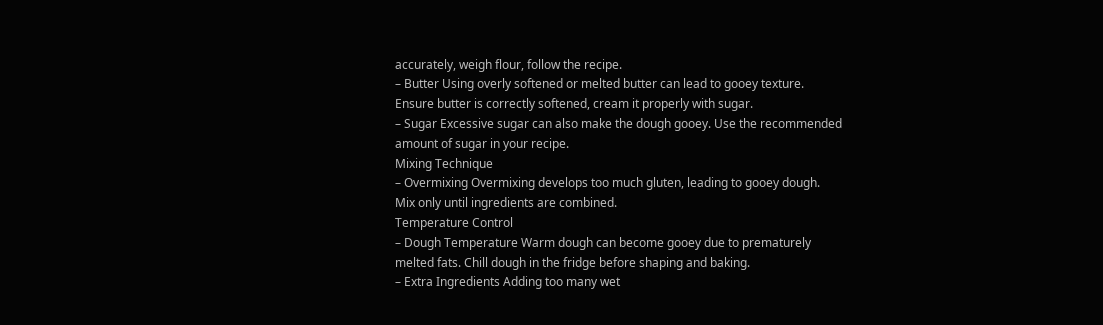accurately, weigh flour, follow the recipe.
– Butter Using overly softened or melted butter can lead to gooey texture. Ensure butter is correctly softened, cream it properly with sugar.
– Sugar Excessive sugar can also make the dough gooey. Use the recommended amount of sugar in your recipe.
Mixing Technique
– Overmixing Overmixing develops too much gluten, leading to gooey dough. Mix only until ingredients are combined.
Temperature Control
– Dough Temperature Warm dough can become gooey due to prematurely melted fats. Chill dough in the fridge before shaping and baking.
– Extra Ingredients Adding too many wet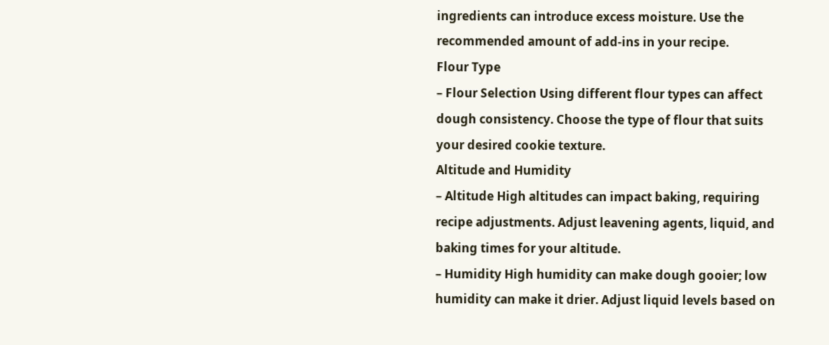ingredients can introduce excess moisture. Use the recommended amount of add-ins in your recipe.
Flour Type
– Flour Selection Using different flour types can affect dough consistency. Choose the type of flour that suits your desired cookie texture.
Altitude and Humidity
– Altitude High altitudes can impact baking, requiring recipe adjustments. Adjust leavening agents, liquid, and baking times for your altitude.
– Humidity High humidity can make dough gooier; low humidity can make it drier. Adjust liquid levels based on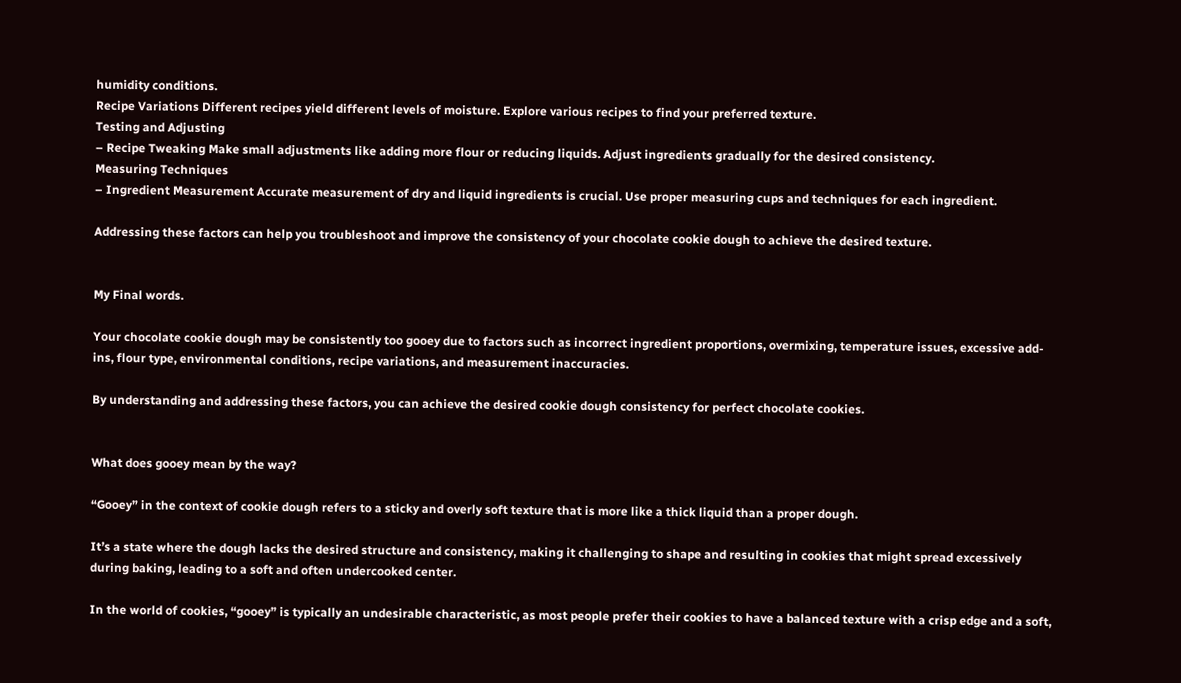humidity conditions.
Recipe Variations Different recipes yield different levels of moisture. Explore various recipes to find your preferred texture.
Testing and Adjusting
– Recipe Tweaking Make small adjustments like adding more flour or reducing liquids. Adjust ingredients gradually for the desired consistency.
Measuring Techniques
– Ingredient Measurement Accurate measurement of dry and liquid ingredients is crucial. Use proper measuring cups and techniques for each ingredient.

Addressing these factors can help you troubleshoot and improve the consistency of your chocolate cookie dough to achieve the desired texture.


My Final words.

Your chocolate cookie dough may be consistently too gooey due to factors such as incorrect ingredient proportions, overmixing, temperature issues, excessive add-ins, flour type, environmental conditions, recipe variations, and measurement inaccuracies.

By understanding and addressing these factors, you can achieve the desired cookie dough consistency for perfect chocolate cookies.


What does gooey mean by the way?

“Gooey” in the context of cookie dough refers to a sticky and overly soft texture that is more like a thick liquid than a proper dough.

It’s a state where the dough lacks the desired structure and consistency, making it challenging to shape and resulting in cookies that might spread excessively during baking, leading to a soft and often undercooked center.

In the world of cookies, “gooey” is typically an undesirable characteristic, as most people prefer their cookies to have a balanced texture with a crisp edge and a soft,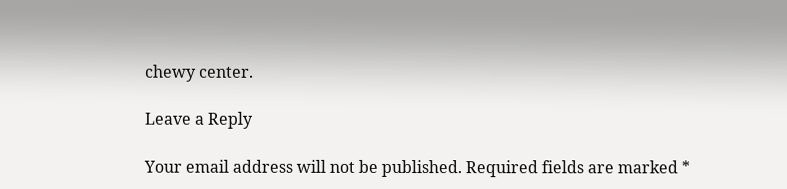chewy center.

Leave a Reply

Your email address will not be published. Required fields are marked *